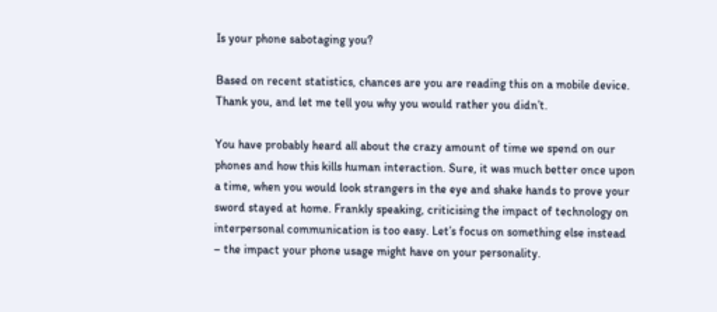Is your phone sabotaging you?

Based on recent statistics, chances are you are reading this on a mobile device. Thank you, and let me tell you why you would rather you didn’t.

You have probably heard all about the crazy amount of time we spend on our phones and how this kills human interaction. Sure, it was much better once upon a time, when you would look strangers in the eye and shake hands to prove your sword stayed at home. Frankly speaking, criticising the impact of technology on interpersonal communication is too easy. Let’s focus on something else instead – the impact your phone usage might have on your personality.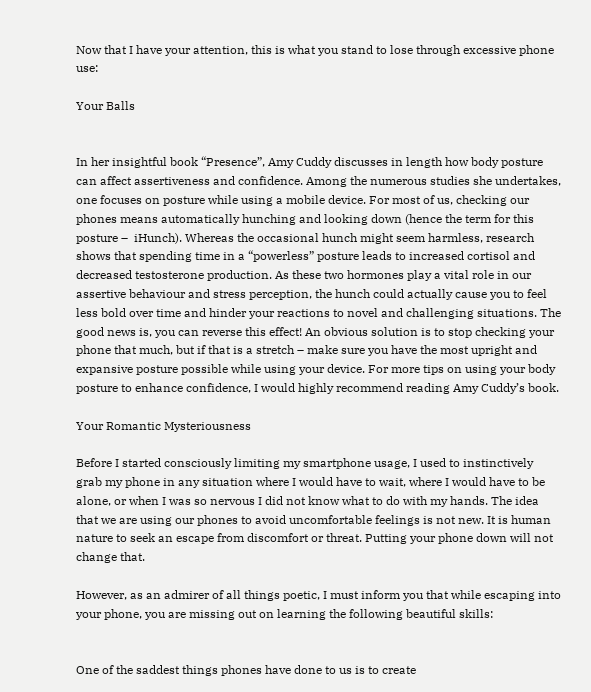Now that I have your attention, this is what you stand to lose through excessive phone use:

Your Balls


In her insightful book “Presence”, Amy Cuddy discusses in length how body posture can affect assertiveness and confidence. Among the numerous studies she undertakes, one focuses on posture while using a mobile device. For most of us, checking our phones means automatically hunching and looking down (hence the term for this posture –  iHunch). Whereas the occasional hunch might seem harmless, research shows that spending time in a “powerless” posture leads to increased cortisol and decreased testosterone production. As these two hormones play a vital role in our assertive behaviour and stress perception, the hunch could actually cause you to feel less bold over time and hinder your reactions to novel and challenging situations. The good news is, you can reverse this effect! An obvious solution is to stop checking your phone that much, but if that is a stretch – make sure you have the most upright and expansive posture possible while using your device. For more tips on using your body posture to enhance confidence, I would highly recommend reading Amy Cuddy’s book.

Your Romantic Mysteriousness

Before I started consciously limiting my smartphone usage, I used to instinctively grab my phone in any situation where I would have to wait, where I would have to be alone, or when I was so nervous I did not know what to do with my hands. The idea that we are using our phones to avoid uncomfortable feelings is not new. It is human nature to seek an escape from discomfort or threat. Putting your phone down will not change that.

However, as an admirer of all things poetic, I must inform you that while escaping into your phone, you are missing out on learning the following beautiful skills:


One of the saddest things phones have done to us is to create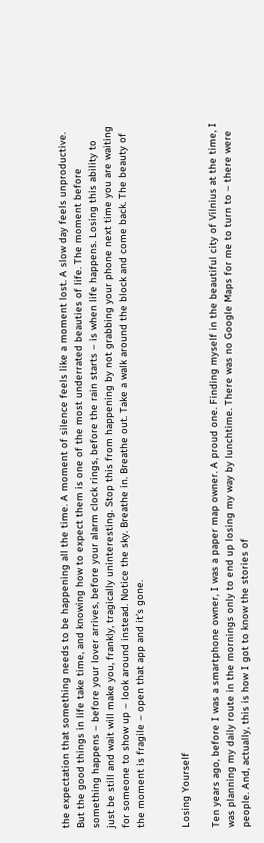the expectation that something needs to be happening all the time. A moment of silence feels like a moment lost. A slow day feels unproductive. But the good things in life take time, and knowing how to expect them is one of the most underrated beauties of life. The moment before something happens – before your lover arrives, before your alarm clock rings, before the rain starts – is when life happens. Losing this ability to just be still and wait will make you, frankly, tragically uninteresting. Stop this from happening by not grabbing your phone next time you are waiting for someone to show up – look around instead. Notice the sky. Breathe in. Breathe out. Take a walk around the block and come back. The beauty of the moment is fragile – open that app and it’s gone.


Losing Yourself

Ten years ago, before I was a smartphone owner, I was a paper map owner. A proud one. Finding myself in the beautiful city of Vilnius at the time, I was planning my daily route in the mornings only to end up losing my way by lunchtime. There was no Google Maps for me to turn to – there were people. And, actually, this is how I got to know the stories of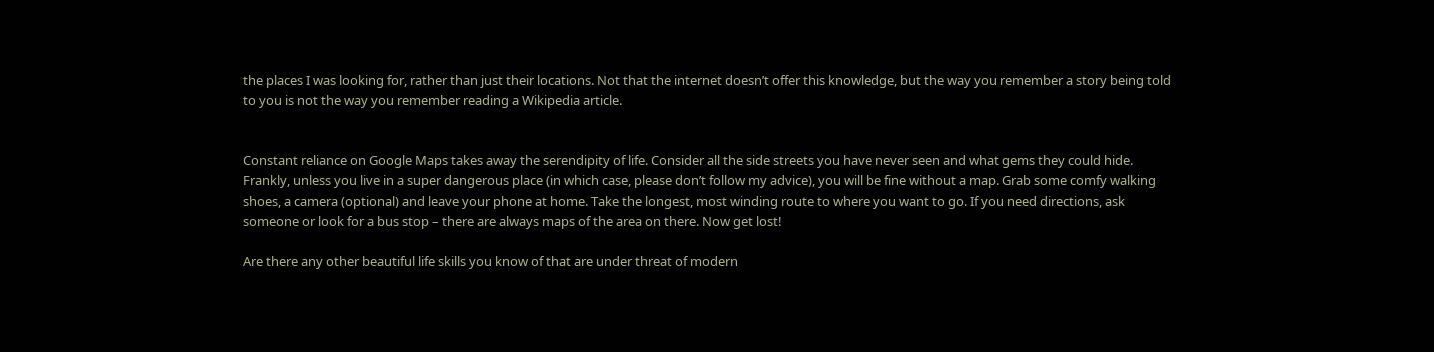the places I was looking for, rather than just their locations. Not that the internet doesn’t offer this knowledge, but the way you remember a story being told to you is not the way you remember reading a Wikipedia article.


Constant reliance on Google Maps takes away the serendipity of life. Consider all the side streets you have never seen and what gems they could hide. Frankly, unless you live in a super dangerous place (in which case, please don’t follow my advice), you will be fine without a map. Grab some comfy walking shoes, a camera (optional) and leave your phone at home. Take the longest, most winding route to where you want to go. If you need directions, ask someone or look for a bus stop – there are always maps of the area on there. Now get lost!

Are there any other beautiful life skills you know of that are under threat of modern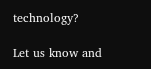technology?

Let us know and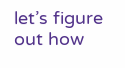let’s figure out how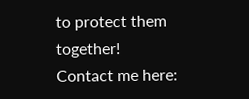to protect them together! Contact me here: